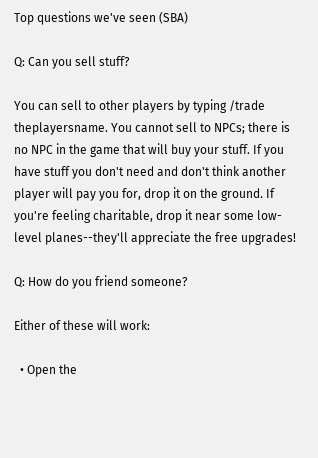Top questions we've seen (SBA)

Q: Can you sell stuff?

You can sell to other players by typing /trade theplayersname. You cannot sell to NPCs; there is no NPC in the game that will buy your stuff. If you have stuff you don't need and don't think another player will pay you for, drop it on the ground. If you're feeling charitable, drop it near some low-level planes--they'll appreciate the free upgrades!

Q: How do you friend someone?

Either of these will work:

  • Open the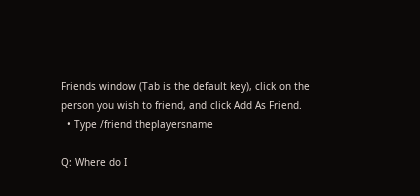Friends window (Tab is the default key), click on the person you wish to friend, and click Add As Friend.
  • Type /friend theplayersname

Q: Where do I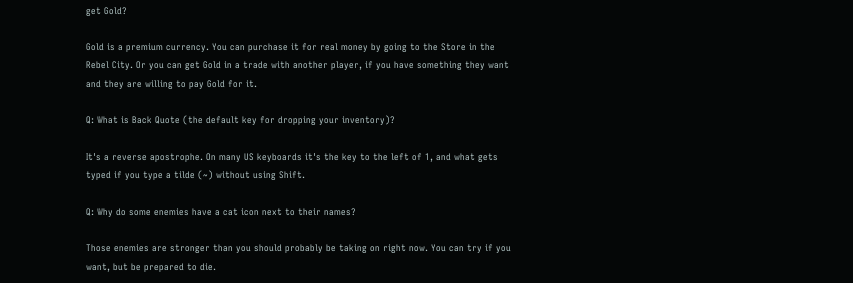get Gold?

Gold is a premium currency. You can purchase it for real money by going to the Store in the Rebel City. Or you can get Gold in a trade with another player, if you have something they want and they are willing to pay Gold for it.

Q: What is Back Quote (the default key for dropping your inventory)?

It's a reverse apostrophe. On many US keyboards it's the key to the left of 1, and what gets typed if you type a tilde (~) without using Shift.

Q: Why do some enemies have a cat icon next to their names?

Those enemies are stronger than you should probably be taking on right now. You can try if you want, but be prepared to die.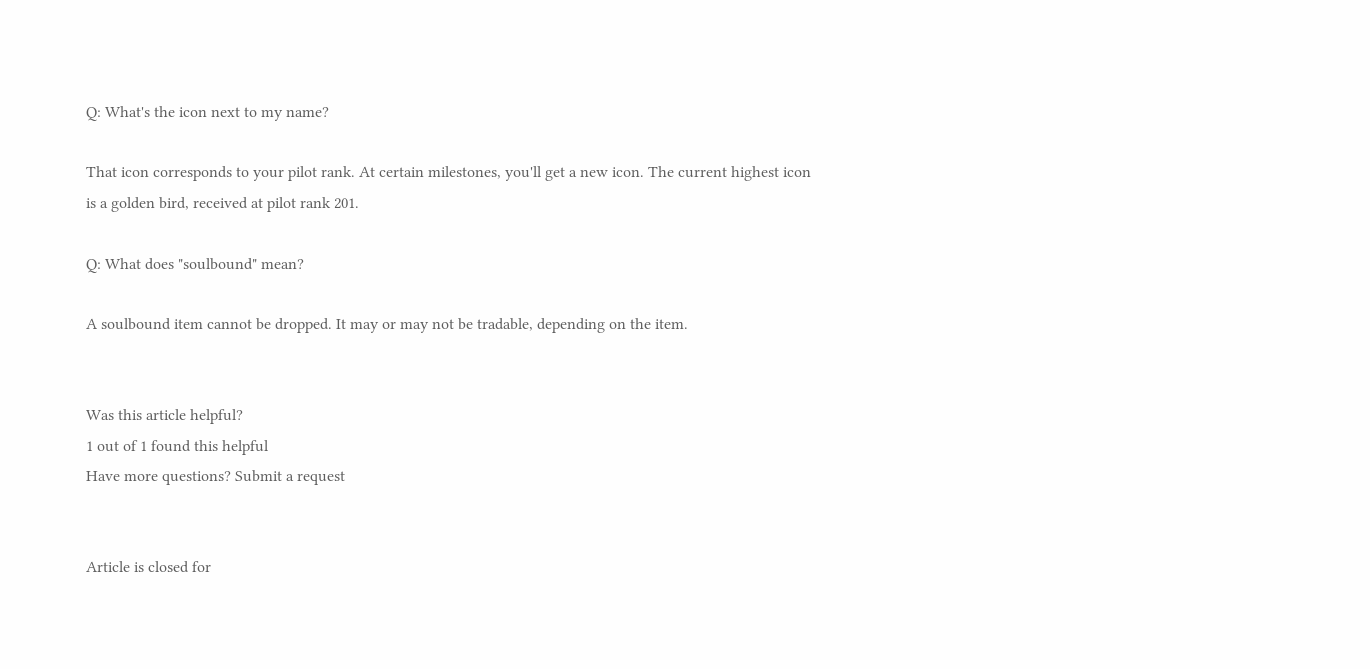Q: What's the icon next to my name?

That icon corresponds to your pilot rank. At certain milestones, you'll get a new icon. The current highest icon is a golden bird, received at pilot rank 201.

Q: What does "soulbound" mean?

A soulbound item cannot be dropped. It may or may not be tradable, depending on the item.


Was this article helpful?
1 out of 1 found this helpful
Have more questions? Submit a request


Article is closed for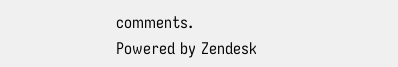comments.
Powered by Zendesk